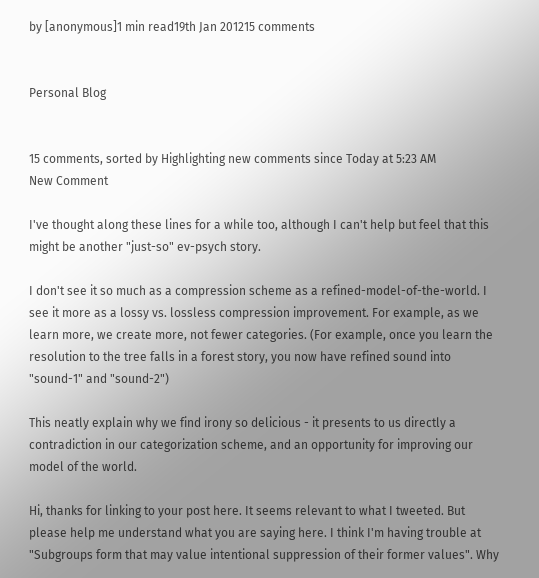by [anonymous]1 min read19th Jan 201215 comments


Personal Blog


15 comments, sorted by Highlighting new comments since Today at 5:23 AM
New Comment

I've thought along these lines for a while too, although I can't help but feel that this might be another "just-so" ev-psych story.

I don't see it so much as a compression scheme as a refined-model-of-the-world. I see it more as a lossy vs. lossless compression improvement. For example, as we learn more, we create more, not fewer categories. (For example, once you learn the resolution to the tree falls in a forest story, you now have refined sound into "sound-1" and "sound-2")

This neatly explain why we find irony so delicious - it presents to us directly a contradiction in our categorization scheme, and an opportunity for improving our model of the world.

Hi, thanks for linking to your post here. It seems relevant to what I tweeted. But please help me understand what you are saying here. I think I'm having trouble at "Subgroups form that may value intentional suppression of their former values". Why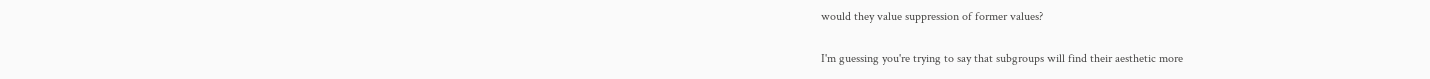would they value suppression of former values?

I'm guessing you're trying to say that subgroups will find their aesthetic more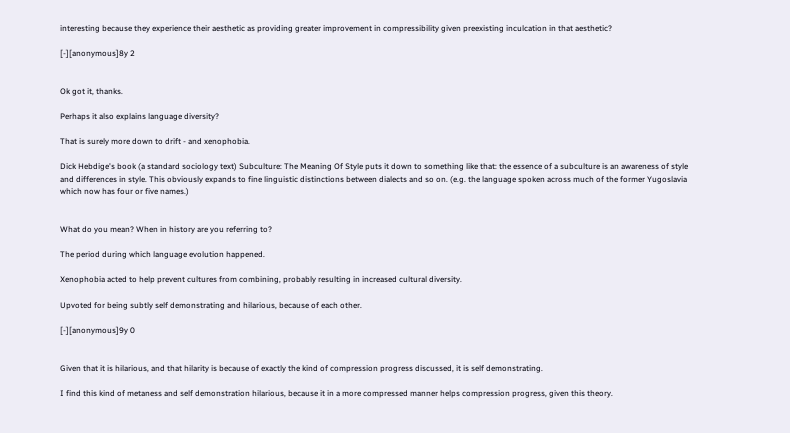interesting because they experience their aesthetic as providing greater improvement in compressibility given preexisting inculcation in that aesthetic?

[-][anonymous]8y 2


Ok got it, thanks.

Perhaps it also explains language diversity?

That is surely more down to drift - and xenophobia.

Dick Hebdige's book (a standard sociology text) Subculture: The Meaning Of Style puts it down to something like that: the essence of a subculture is an awareness of style and differences in style. This obviously expands to fine linguistic distinctions between dialects and so on. (e.g. the language spoken across much of the former Yugoslavia which now has four or five names.)


What do you mean? When in history are you referring to?

The period during which language evolution happened.

Xenophobia acted to help prevent cultures from combining, probably resulting in increased cultural diversity.

Upvoted for being subtly self demonstrating and hilarious, because of each other.

[-][anonymous]9y 0


Given that it is hilarious, and that hilarity is because of exactly the kind of compression progress discussed, it is self demonstrating.

I find this kind of metaness and self demonstration hilarious, because it in a more compressed manner helps compression progress, given this theory.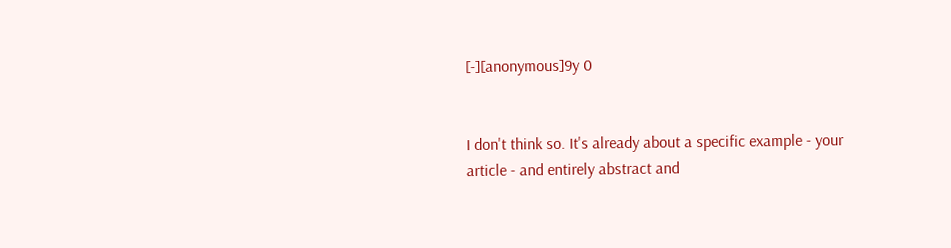[-][anonymous]9y 0


I don't think so. It's already about a specific example - your article - and entirely abstract and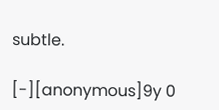subtle.

[-][anonymous]9y 0